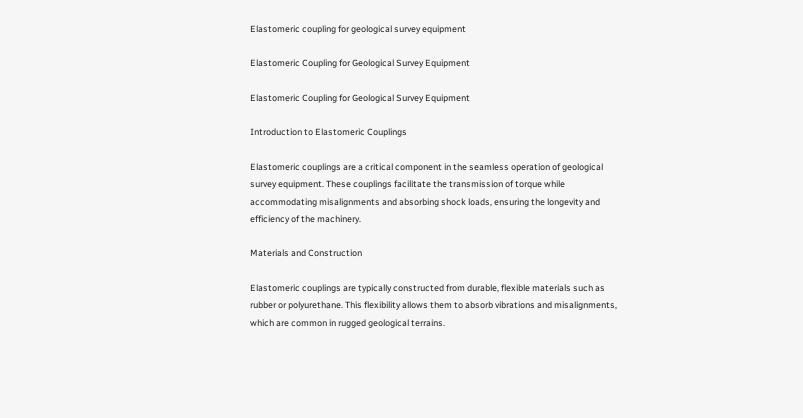Elastomeric coupling for geological survey equipment

Elastomeric Coupling for Geological Survey Equipment

Elastomeric Coupling for Geological Survey Equipment

Introduction to Elastomeric Couplings

Elastomeric couplings are a critical component in the seamless operation of geological survey equipment. These couplings facilitate the transmission of torque while accommodating misalignments and absorbing shock loads, ensuring the longevity and efficiency of the machinery.

Materials and Construction

Elastomeric couplings are typically constructed from durable, flexible materials such as rubber or polyurethane. This flexibility allows them to absorb vibrations and misalignments, which are common in rugged geological terrains.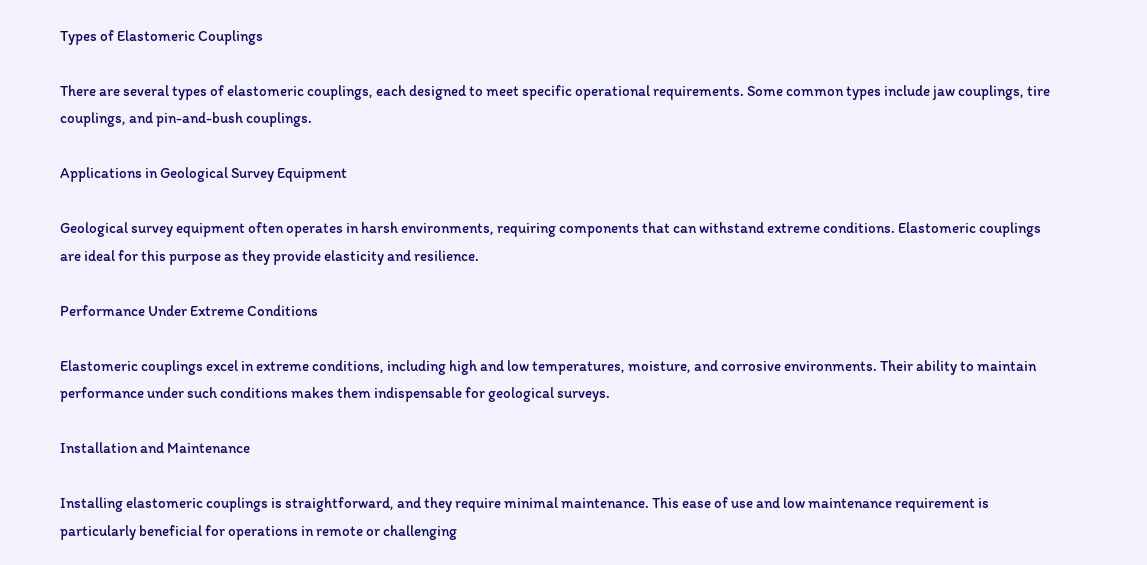Types of Elastomeric Couplings

There are several types of elastomeric couplings, each designed to meet specific operational requirements. Some common types include jaw couplings, tire couplings, and pin-and-bush couplings.

Applications in Geological Survey Equipment

Geological survey equipment often operates in harsh environments, requiring components that can withstand extreme conditions. Elastomeric couplings are ideal for this purpose as they provide elasticity and resilience.

Performance Under Extreme Conditions

Elastomeric couplings excel in extreme conditions, including high and low temperatures, moisture, and corrosive environments. Their ability to maintain performance under such conditions makes them indispensable for geological surveys.

Installation and Maintenance

Installing elastomeric couplings is straightforward, and they require minimal maintenance. This ease of use and low maintenance requirement is particularly beneficial for operations in remote or challenging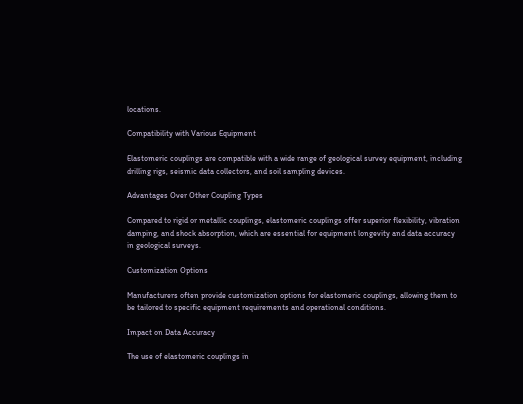locations.

Compatibility with Various Equipment

Elastomeric couplings are compatible with a wide range of geological survey equipment, including drilling rigs, seismic data collectors, and soil sampling devices.

Advantages Over Other Coupling Types

Compared to rigid or metallic couplings, elastomeric couplings offer superior flexibility, vibration damping, and shock absorption, which are essential for equipment longevity and data accuracy in geological surveys.

Customization Options

Manufacturers often provide customization options for elastomeric couplings, allowing them to be tailored to specific equipment requirements and operational conditions.

Impact on Data Accuracy

The use of elastomeric couplings in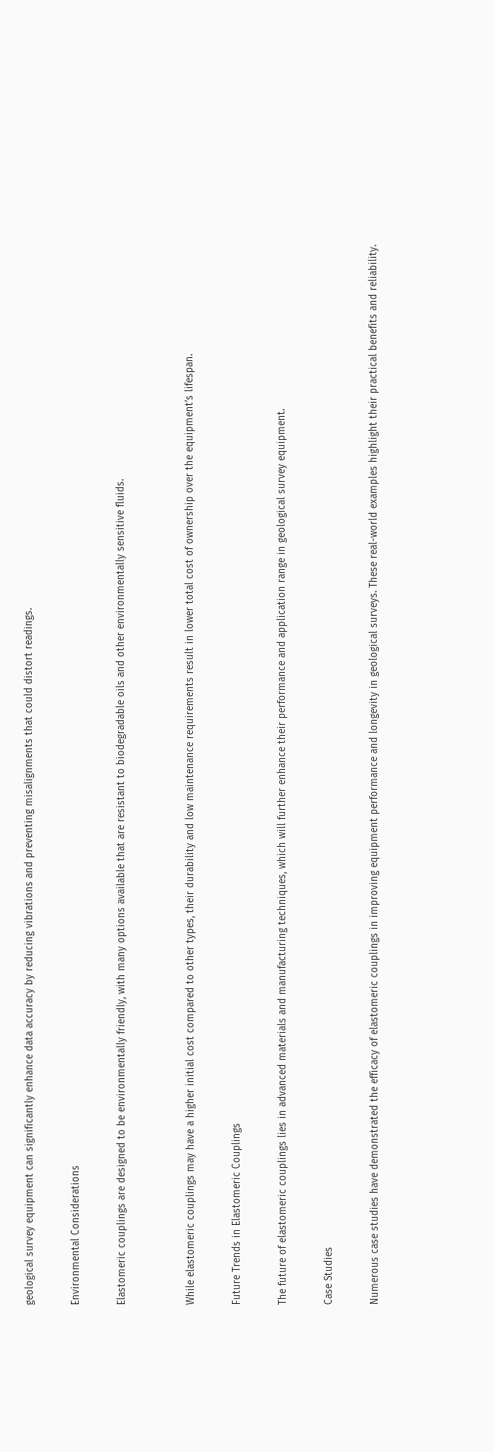geological survey equipment can significantly enhance data accuracy by reducing vibrations and preventing misalignments that could distort readings.

Environmental Considerations

Elastomeric couplings are designed to be environmentally friendly, with many options available that are resistant to biodegradable oils and other environmentally sensitive fluids.


While elastomeric couplings may have a higher initial cost compared to other types, their durability and low maintenance requirements result in lower total cost of ownership over the equipment’s lifespan.

Future Trends in Elastomeric Couplings

The future of elastomeric couplings lies in advanced materials and manufacturing techniques, which will further enhance their performance and application range in geological survey equipment.

Case Studies

Numerous case studies have demonstrated the efficacy of elastomeric couplings in improving equipment performance and longevity in geological surveys. These real-world examples highlight their practical benefits and reliability.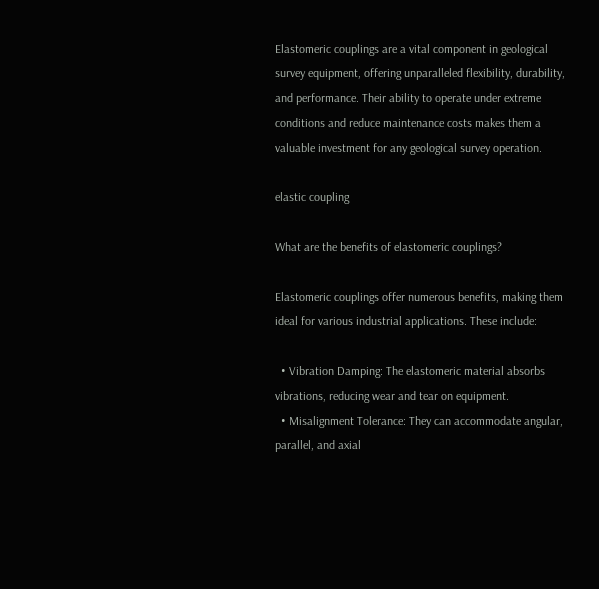Elastomeric couplings are a vital component in geological survey equipment, offering unparalleled flexibility, durability, and performance. Their ability to operate under extreme conditions and reduce maintenance costs makes them a valuable investment for any geological survey operation.

elastic coupling

What are the benefits of elastomeric couplings?

Elastomeric couplings offer numerous benefits, making them ideal for various industrial applications. These include:

  • Vibration Damping: The elastomeric material absorbs vibrations, reducing wear and tear on equipment.
  • Misalignment Tolerance: They can accommodate angular, parallel, and axial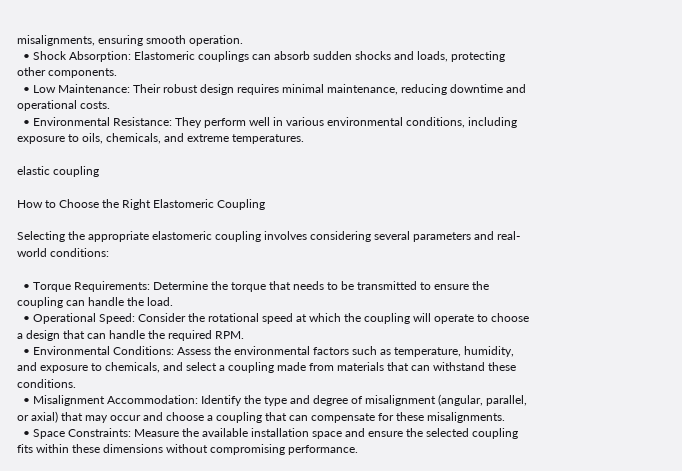misalignments, ensuring smooth operation.
  • Shock Absorption: Elastomeric couplings can absorb sudden shocks and loads, protecting other components.
  • Low Maintenance: Their robust design requires minimal maintenance, reducing downtime and operational costs.
  • Environmental Resistance: They perform well in various environmental conditions, including exposure to oils, chemicals, and extreme temperatures.

elastic coupling

How to Choose the Right Elastomeric Coupling

Selecting the appropriate elastomeric coupling involves considering several parameters and real-world conditions:

  • Torque Requirements: Determine the torque that needs to be transmitted to ensure the coupling can handle the load.
  • Operational Speed: Consider the rotational speed at which the coupling will operate to choose a design that can handle the required RPM.
  • Environmental Conditions: Assess the environmental factors such as temperature, humidity, and exposure to chemicals, and select a coupling made from materials that can withstand these conditions.
  • Misalignment Accommodation: Identify the type and degree of misalignment (angular, parallel, or axial) that may occur and choose a coupling that can compensate for these misalignments.
  • Space Constraints: Measure the available installation space and ensure the selected coupling fits within these dimensions without compromising performance.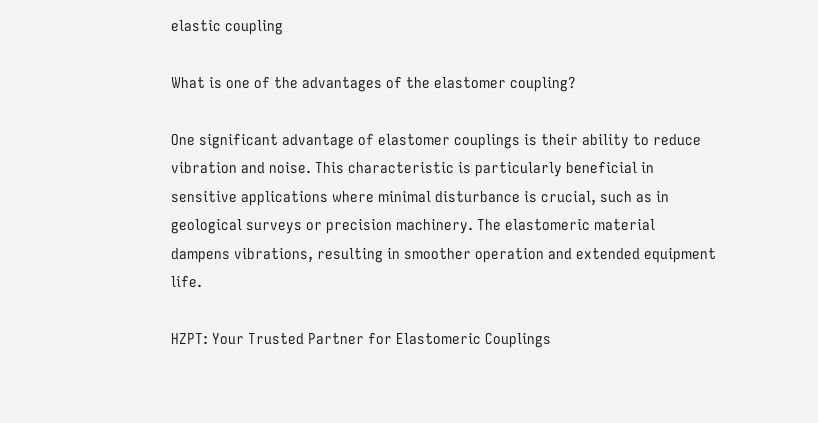elastic coupling

What is one of the advantages of the elastomer coupling?

One significant advantage of elastomer couplings is their ability to reduce vibration and noise. This characteristic is particularly beneficial in sensitive applications where minimal disturbance is crucial, such as in geological surveys or precision machinery. The elastomeric material dampens vibrations, resulting in smoother operation and extended equipment life.

HZPT: Your Trusted Partner for Elastomeric Couplings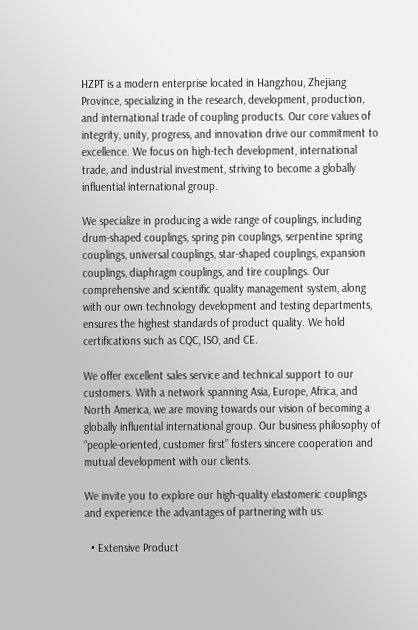HZPT is a modern enterprise located in Hangzhou, Zhejiang Province, specializing in the research, development, production, and international trade of coupling products. Our core values of integrity, unity, progress, and innovation drive our commitment to excellence. We focus on high-tech development, international trade, and industrial investment, striving to become a globally influential international group.

We specialize in producing a wide range of couplings, including drum-shaped couplings, spring pin couplings, serpentine spring couplings, universal couplings, star-shaped couplings, expansion couplings, diaphragm couplings, and tire couplings. Our comprehensive and scientific quality management system, along with our own technology development and testing departments, ensures the highest standards of product quality. We hold certifications such as CQC, ISO, and CE.

We offer excellent sales service and technical support to our customers. With a network spanning Asia, Europe, Africa, and North America, we are moving towards our vision of becoming a globally influential international group. Our business philosophy of “people-oriented, customer first” fosters sincere cooperation and mutual development with our clients.

We invite you to explore our high-quality elastomeric couplings and experience the advantages of partnering with us:

  • Extensive Product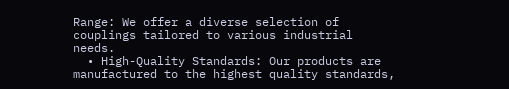Range: We offer a diverse selection of couplings tailored to various industrial needs.
  • High-Quality Standards: Our products are manufactured to the highest quality standards,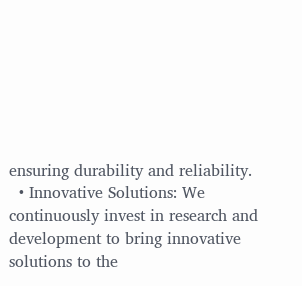ensuring durability and reliability.
  • Innovative Solutions: We continuously invest in research and development to bring innovative solutions to the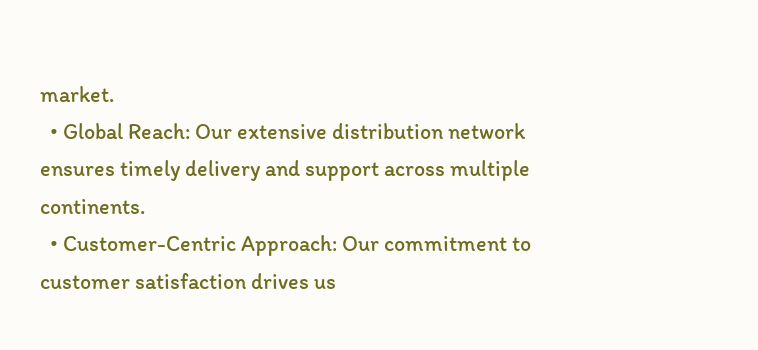market.
  • Global Reach: Our extensive distribution network ensures timely delivery and support across multiple continents.
  • Customer-Centric Approach: Our commitment to customer satisfaction drives us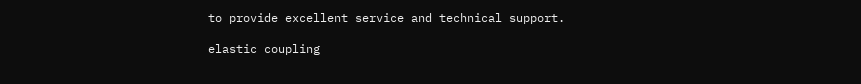to provide excellent service and technical support.

elastic coupling